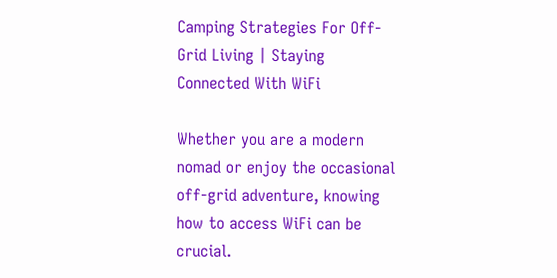Camping Strategies For Off-Grid Living | Staying Connected With WiFi

Whether you are a modern nomad or enjoy the occasional off-grid adventure, knowing how to access WiFi can be crucial.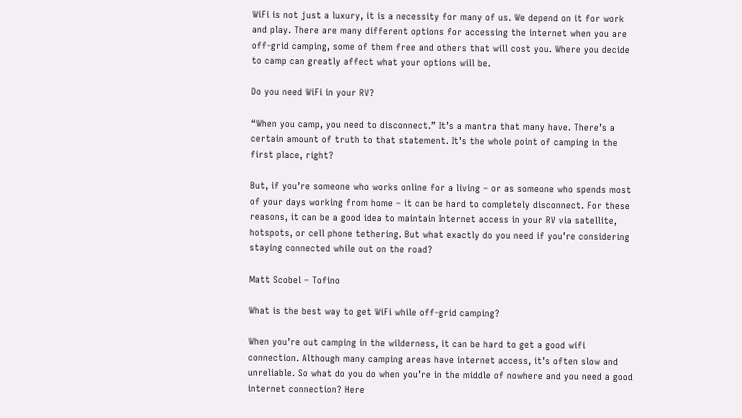WiFi is not just a luxury, it is a necessity for many of us. We depend on it for work and play. There are many different options for accessing the internet when you are off-grid camping, some of them free and others that will cost you. Where you decide to camp can greatly affect what your options will be.

Do you need WiFi in your RV?

“When you camp, you need to disconnect.” It’s a mantra that many have. There’s a certain amount of truth to that statement. It’s the whole point of camping in the first place, right?

But, if you’re someone who works online for a living – or as someone who spends most of your days working from home – it can be hard to completely disconnect. For these reasons, it can be a good idea to maintain Internet access in your RV via satellite, hotspots, or cell phone tethering. But what exactly do you need if you’re considering staying connected while out on the road?

Matt Scobel – Tofino

What is the best way to get WiFi while off-grid camping?

When you’re out camping in the wilderness, it can be hard to get a good wifi connection. Although many camping areas have internet access, it’s often slow and unreliable. So what do you do when you’re in the middle of nowhere and you need a good internet connection? Here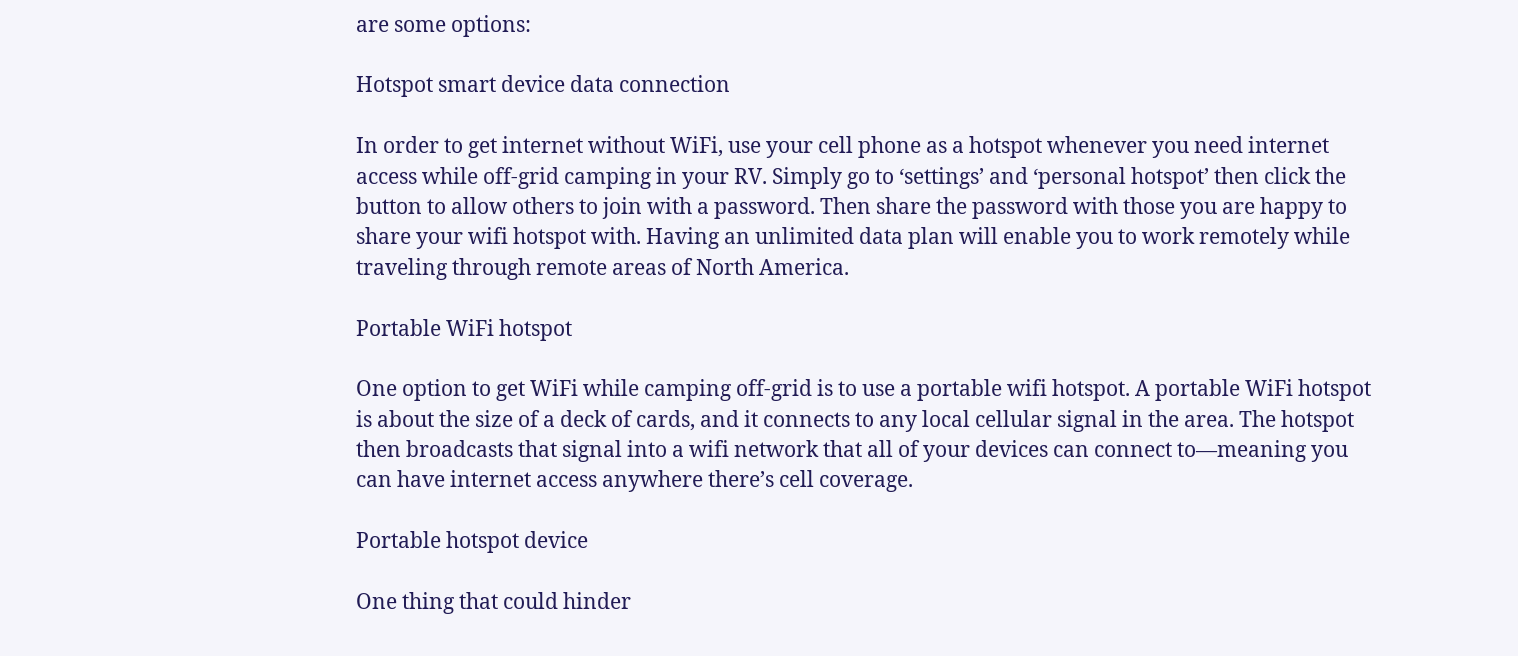are some options:

Hotspot smart device data connection

In order to get internet without WiFi, use your cell phone as a hotspot whenever you need internet access while off-grid camping in your RV. Simply go to ‘settings’ and ‘personal hotspot’ then click the button to allow others to join with a password. Then share the password with those you are happy to share your wifi hotspot with. Having an unlimited data plan will enable you to work remotely while traveling through remote areas of North America.

Portable WiFi hotspot

One option to get WiFi while camping off-grid is to use a portable wifi hotspot. A portable WiFi hotspot is about the size of a deck of cards, and it connects to any local cellular signal in the area. The hotspot then broadcasts that signal into a wifi network that all of your devices can connect to—meaning you can have internet access anywhere there’s cell coverage.

Portable hotspot device

One thing that could hinder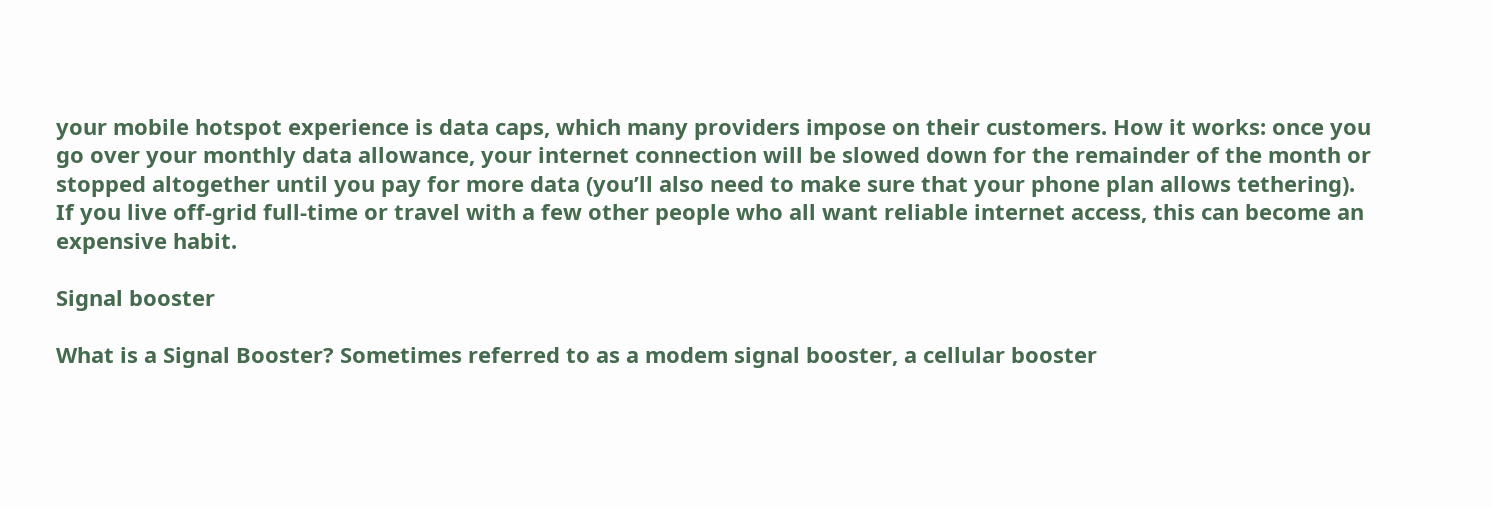your mobile hotspot experience is data caps, which many providers impose on their customers. How it works: once you go over your monthly data allowance, your internet connection will be slowed down for the remainder of the month or stopped altogether until you pay for more data (you’ll also need to make sure that your phone plan allows tethering). If you live off-grid full-time or travel with a few other people who all want reliable internet access, this can become an expensive habit.

Signal booster

What is a Signal Booster? Sometimes referred to as a modem signal booster, a cellular booster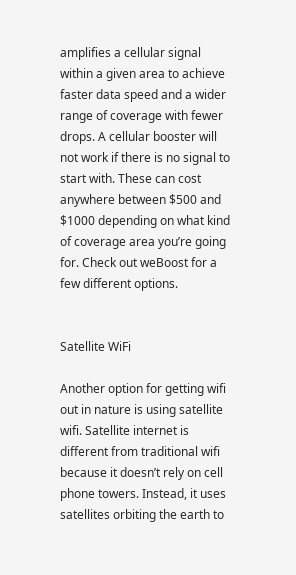amplifies a cellular signal within a given area to achieve faster data speed and a wider range of coverage with fewer drops. A cellular booster will not work if there is no signal to start with. These can cost anywhere between $500 and $1000 depending on what kind of coverage area you’re going for. Check out weBoost for a few different options.


Satellite WiFi

Another option for getting wifi out in nature is using satellite wifi. Satellite internet is different from traditional wifi because it doesn’t rely on cell phone towers. Instead, it uses satellites orbiting the earth to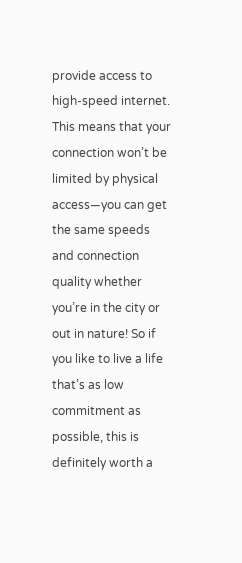provide access to high-speed internet. This means that your connection won’t be limited by physical access—you can get the same speeds and connection quality whether you’re in the city or out in nature! So if you like to live a life that’s as low commitment as possible, this is definitely worth a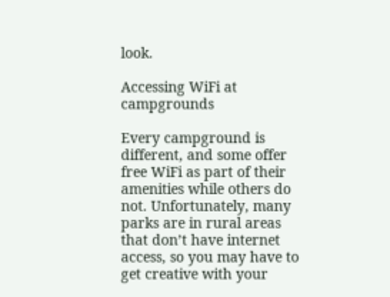look.

Accessing WiFi at campgrounds

Every campground is different, and some offer free WiFi as part of their amenities while others do not. Unfortunately, many parks are in rural areas that don’t have internet access, so you may have to get creative with your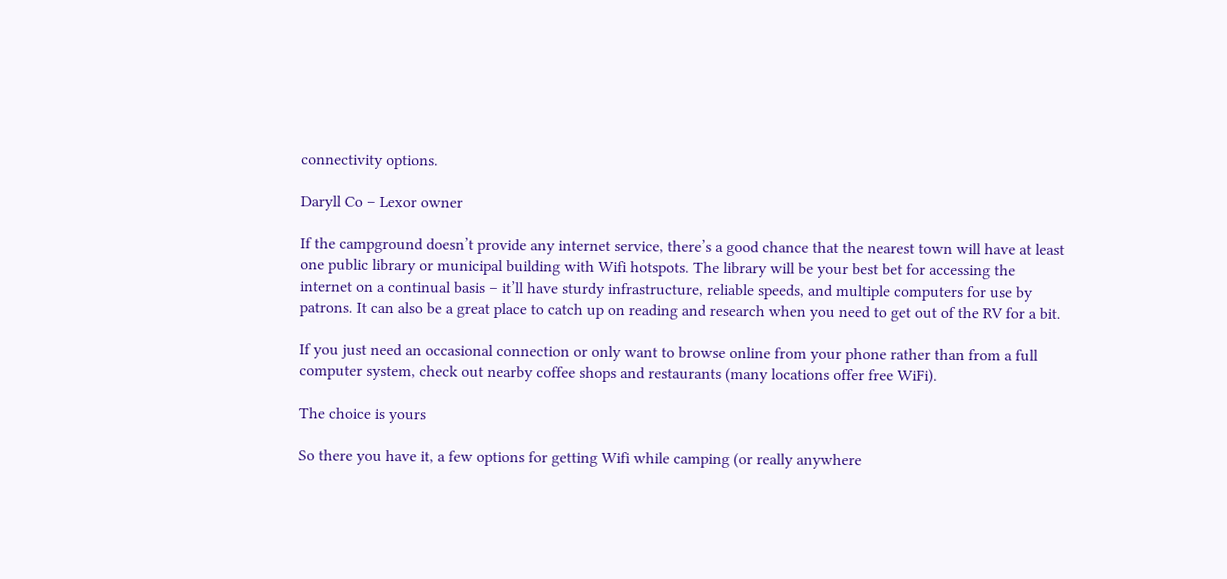connectivity options.

Daryll Co – Lexor owner

If the campground doesn’t provide any internet service, there’s a good chance that the nearest town will have at least one public library or municipal building with Wifi hotspots. The library will be your best bet for accessing the internet on a continual basis – it’ll have sturdy infrastructure, reliable speeds, and multiple computers for use by patrons. It can also be a great place to catch up on reading and research when you need to get out of the RV for a bit.

If you just need an occasional connection or only want to browse online from your phone rather than from a full computer system, check out nearby coffee shops and restaurants (many locations offer free WiFi).

The choice is yours

So there you have it, a few options for getting Wifi while camping (or really anywhere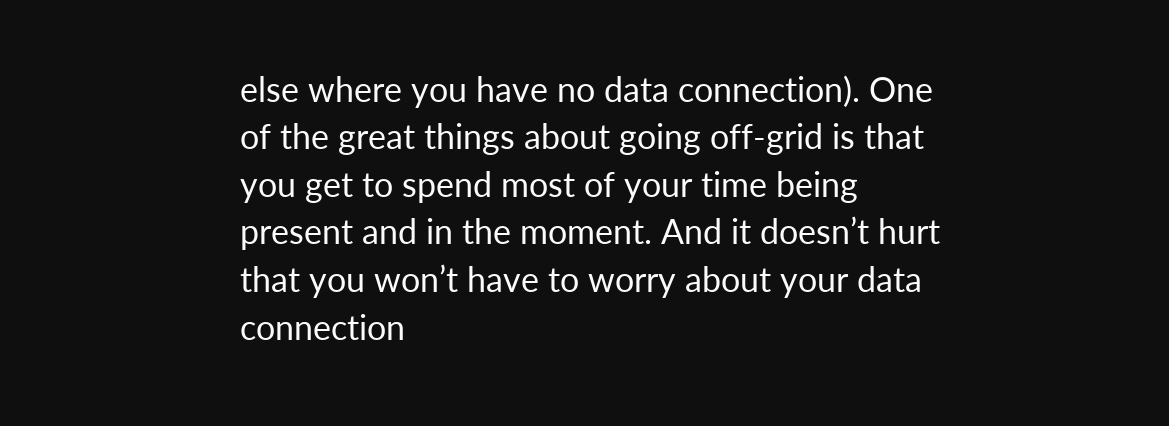else where you have no data connection). One of the great things about going off-grid is that you get to spend most of your time being present and in the moment. And it doesn’t hurt that you won’t have to worry about your data connection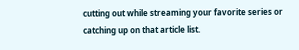cutting out while streaming your favorite series or catching up on that article list.